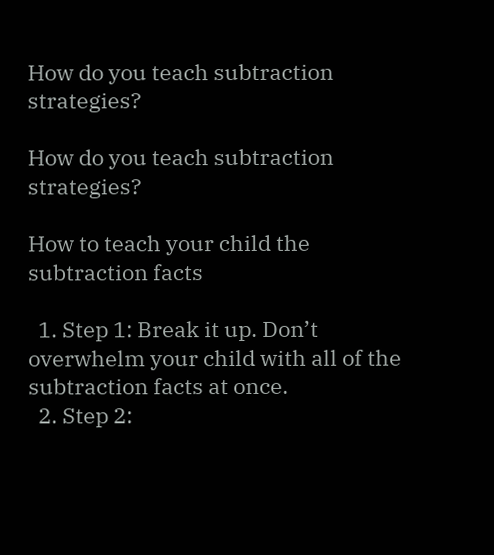How do you teach subtraction strategies?

How do you teach subtraction strategies?

How to teach your child the subtraction facts

  1. Step 1: Break it up. Don’t overwhelm your child with all of the subtraction facts at once.
  2. Step 2: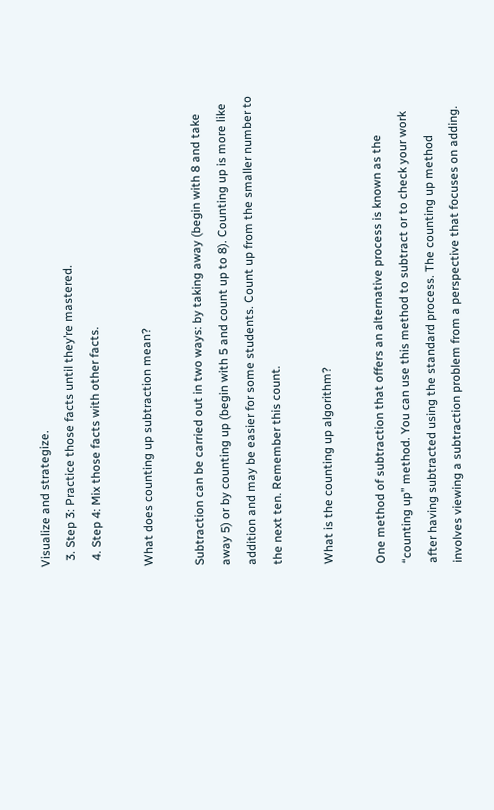Visualize and strategize.
  3. Step 3: Practice those facts until they’re mastered.
  4. Step 4: Mix those facts with other facts.

What does counting up subtraction mean?

Subtraction can be carried out in two ways: by taking away (begin with 8 and take away 5) or by counting up (begin with 5 and count up to 8). Counting up is more like addition and may be easier for some students. Count up from the smaller number to the next ten. Remember this count.

What is the counting up algorithm?

One method of subtraction that offers an alternative process is known as the “counting up” method. You can use this method to subtract or to check your work after having subtracted using the standard process. The counting up method involves viewing a subtraction problem from a perspective that focuses on adding.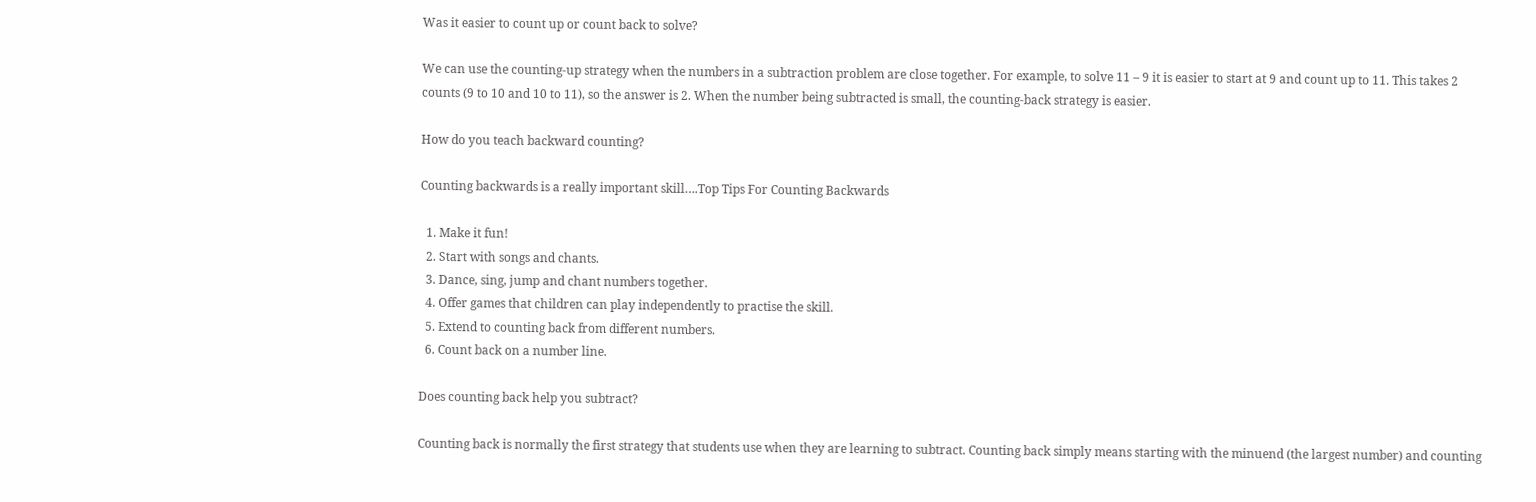Was it easier to count up or count back to solve?

We can use the counting-up strategy when the numbers in a subtraction problem are close together. For example, to solve 11 – 9 it is easier to start at 9 and count up to 11. This takes 2 counts (9 to 10 and 10 to 11), so the answer is 2. When the number being subtracted is small, the counting-back strategy is easier.

How do you teach backward counting?

Counting backwards is a really important skill….Top Tips For Counting Backwards

  1. Make it fun!
  2. Start with songs and chants.
  3. Dance, sing, jump and chant numbers together.
  4. Offer games that children can play independently to practise the skill.
  5. Extend to counting back from different numbers.
  6. Count back on a number line.

Does counting back help you subtract?

Counting back is normally the first strategy that students use when they are learning to subtract. Counting back simply means starting with the minuend (the largest number) and counting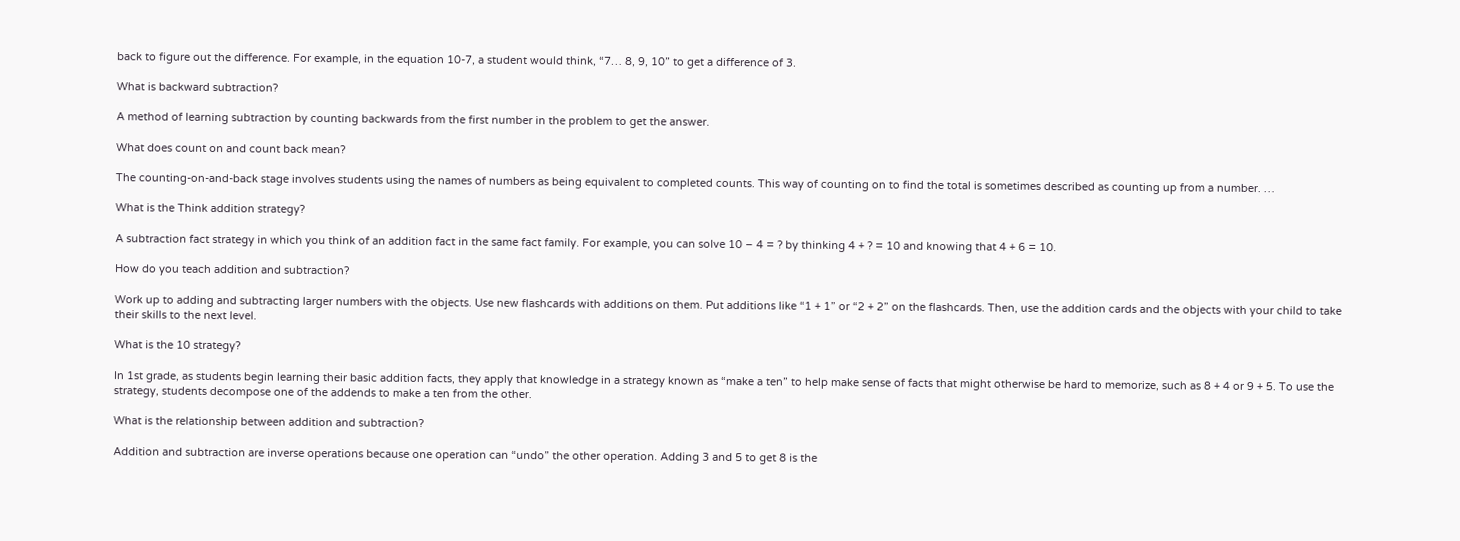back to figure out the difference. For example, in the equation 10-7, a student would think, “7… 8, 9, 10” to get a difference of 3.

What is backward subtraction?

A method of learning subtraction by counting backwards from the first number in the problem to get the answer.

What does count on and count back mean?

The counting-on-and-back stage involves students using the names of numbers as being equivalent to completed counts. This way of counting on to find the total is sometimes described as counting up from a number. …

What is the Think addition strategy?

A subtraction fact strategy in which you think of an addition fact in the same fact family. For example, you can solve 10 – 4 = ? by thinking 4 + ? = 10 and knowing that 4 + 6 = 10.

How do you teach addition and subtraction?

Work up to adding and subtracting larger numbers with the objects. Use new flashcards with additions on them. Put additions like “1 + 1” or “2 + 2” on the flashcards. Then, use the addition cards and the objects with your child to take their skills to the next level.

What is the 10 strategy?

In 1st grade, as students begin learning their basic addition facts, they apply that knowledge in a strategy known as “make a ten” to help make sense of facts that might otherwise be hard to memorize, such as 8 + 4 or 9 + 5. To use the strategy, students decompose one of the addends to make a ten from the other.

What is the relationship between addition and subtraction?

Addition and subtraction are inverse operations because one operation can “undo” the other operation. Adding 3 and 5 to get 8 is the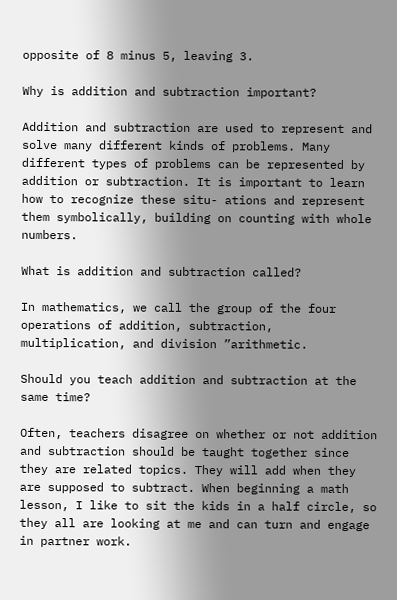opposite of 8 minus 5, leaving 3.

Why is addition and subtraction important?

Addition and subtraction are used to represent and solve many different kinds of problems. Many different types of problems can be represented by addition or subtraction. It is important to learn how to recognize these situ- ations and represent them symbolically, building on counting with whole numbers.

What is addition and subtraction called?

In mathematics, we call the group of the four operations of addition, subtraction, multiplication, and division ”arithmetic.

Should you teach addition and subtraction at the same time?

Often, teachers disagree on whether or not addition and subtraction should be taught together since they are related topics. They will add when they are supposed to subtract. When beginning a math lesson, I like to sit the kids in a half circle, so they all are looking at me and can turn and engage in partner work.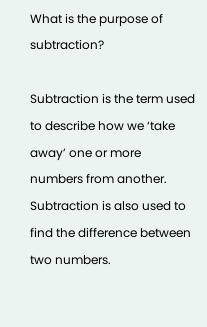What is the purpose of subtraction?

Subtraction is the term used to describe how we ‘take away’ one or more numbers from another. Subtraction is also used to find the difference between two numbers.